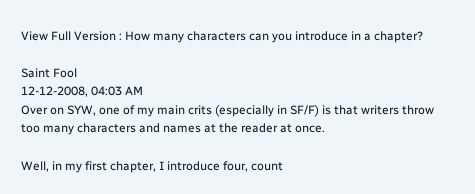View Full Version : How many characters can you introduce in a chapter?

Saint Fool
12-12-2008, 04:03 AM
Over on SYW, one of my main crits (especially in SF/F) is that writers throw too many characters and names at the reader at once.

Well, in my first chapter, I introduce four, count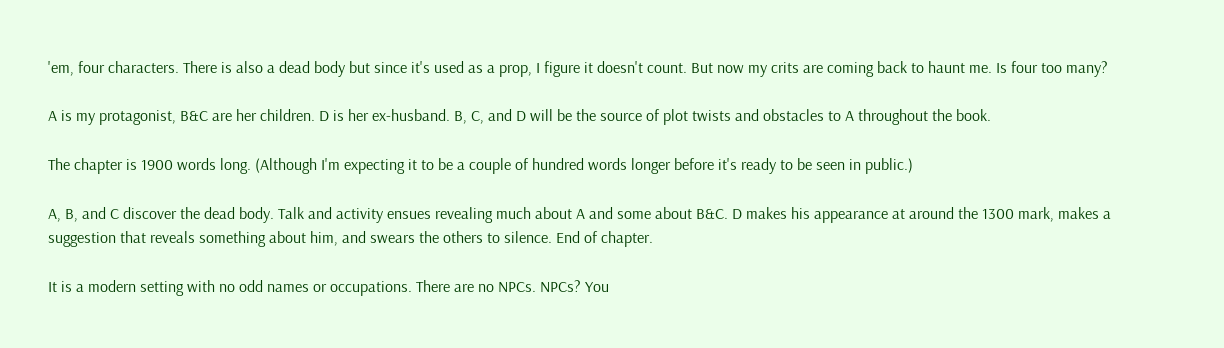'em, four characters. There is also a dead body but since it's used as a prop, I figure it doesn't count. But now my crits are coming back to haunt me. Is four too many?

A is my protagonist, B&C are her children. D is her ex-husband. B, C, and D will be the source of plot twists and obstacles to A throughout the book.

The chapter is 1900 words long. (Although I'm expecting it to be a couple of hundred words longer before it's ready to be seen in public.)

A, B, and C discover the dead body. Talk and activity ensues revealing much about A and some about B&C. D makes his appearance at around the 1300 mark, makes a suggestion that reveals something about him, and swears the others to silence. End of chapter.

It is a modern setting with no odd names or occupations. There are no NPCs. NPCs? You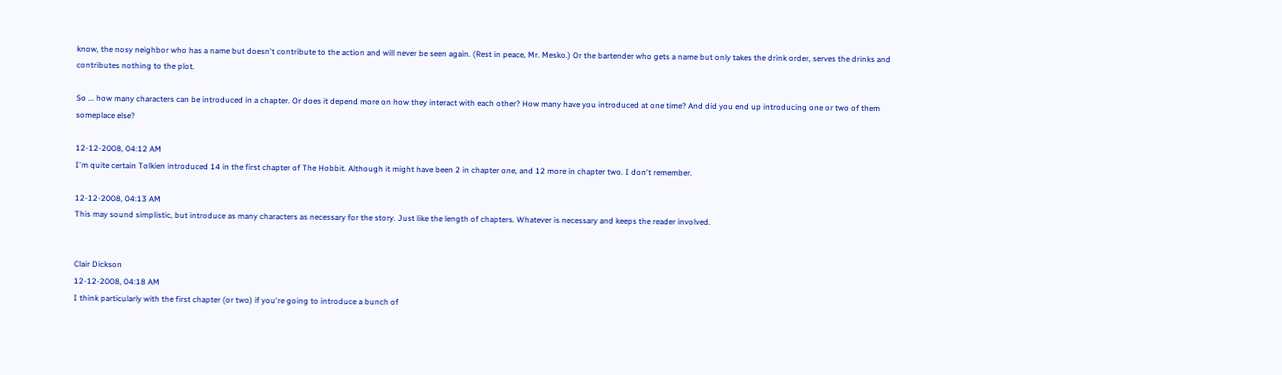know, the nosy neighbor who has a name but doesn't contribute to the action and will never be seen again. (Rest in peace, Mr. Mesko.) Or the bartender who gets a name but only takes the drink order, serves the drinks and contributes nothing to the plot.

So ... how many characters can be introduced in a chapter. Or does it depend more on how they interact with each other? How many have you introduced at one time? And did you end up introducing one or two of them someplace else?

12-12-2008, 04:12 AM
I'm quite certain Tolkien introduced 14 in the first chapter of The Hobbit. Although it might have been 2 in chapter one, and 12 more in chapter two. I don't remember.

12-12-2008, 04:13 AM
This may sound simplistic, but introduce as many characters as necessary for the story. Just like the length of chapters. Whatever is necessary and keeps the reader involved.


Clair Dickson
12-12-2008, 04:18 AM
I think particularly with the first chapter (or two) if you're going to introduce a bunch of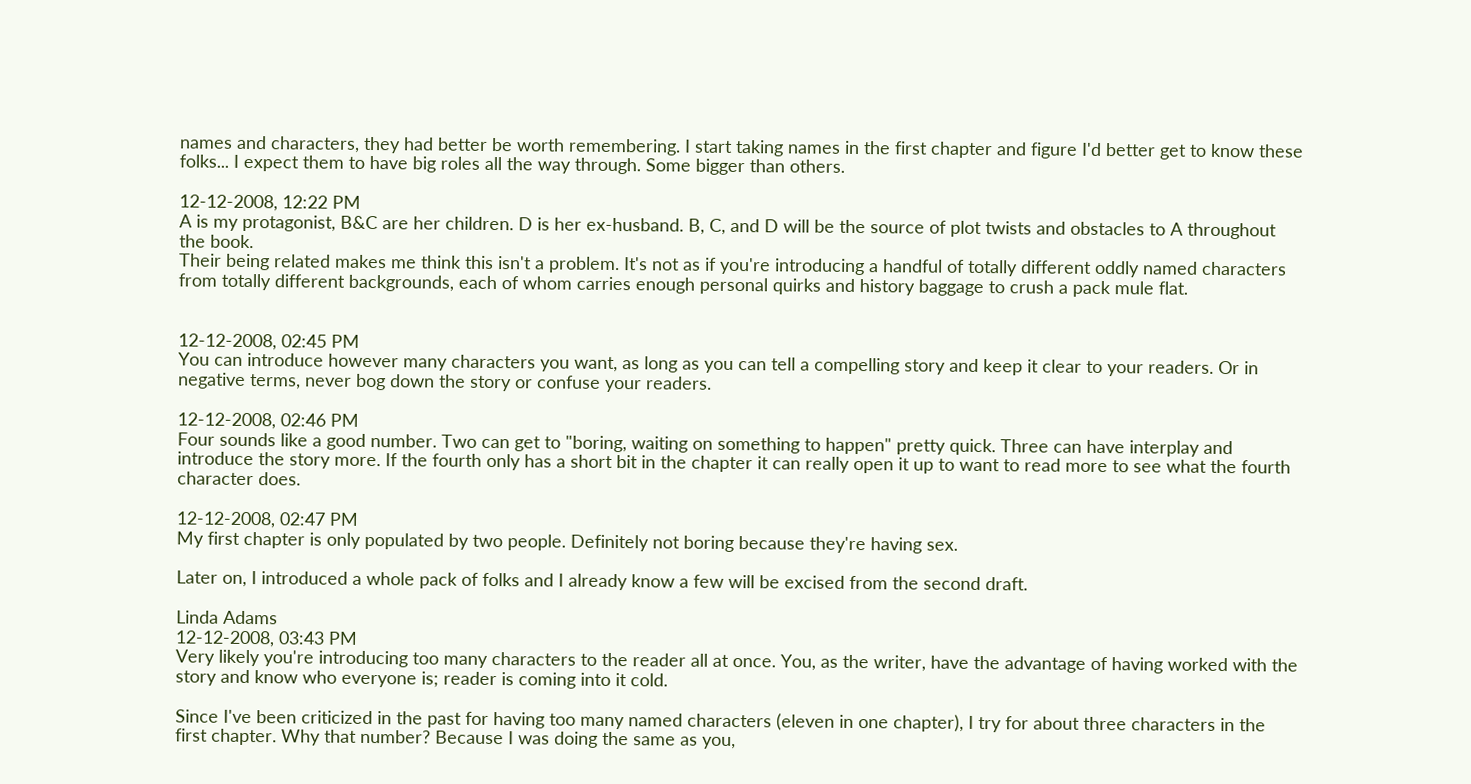names and characters, they had better be worth remembering. I start taking names in the first chapter and figure I'd better get to know these folks... I expect them to have big roles all the way through. Some bigger than others.

12-12-2008, 12:22 PM
A is my protagonist, B&C are her children. D is her ex-husband. B, C, and D will be the source of plot twists and obstacles to A throughout the book.
Their being related makes me think this isn't a problem. It's not as if you're introducing a handful of totally different oddly named characters from totally different backgrounds, each of whom carries enough personal quirks and history baggage to crush a pack mule flat.


12-12-2008, 02:45 PM
You can introduce however many characters you want, as long as you can tell a compelling story and keep it clear to your readers. Or in negative terms, never bog down the story or confuse your readers.

12-12-2008, 02:46 PM
Four sounds like a good number. Two can get to "boring, waiting on something to happen" pretty quick. Three can have interplay and introduce the story more. If the fourth only has a short bit in the chapter it can really open it up to want to read more to see what the fourth character does.

12-12-2008, 02:47 PM
My first chapter is only populated by two people. Definitely not boring because they're having sex.

Later on, I introduced a whole pack of folks and I already know a few will be excised from the second draft.

Linda Adams
12-12-2008, 03:43 PM
Very likely you're introducing too many characters to the reader all at once. You, as the writer, have the advantage of having worked with the story and know who everyone is; reader is coming into it cold.

Since I've been criticized in the past for having too many named characters (eleven in one chapter), I try for about three characters in the first chapter. Why that number? Because I was doing the same as you,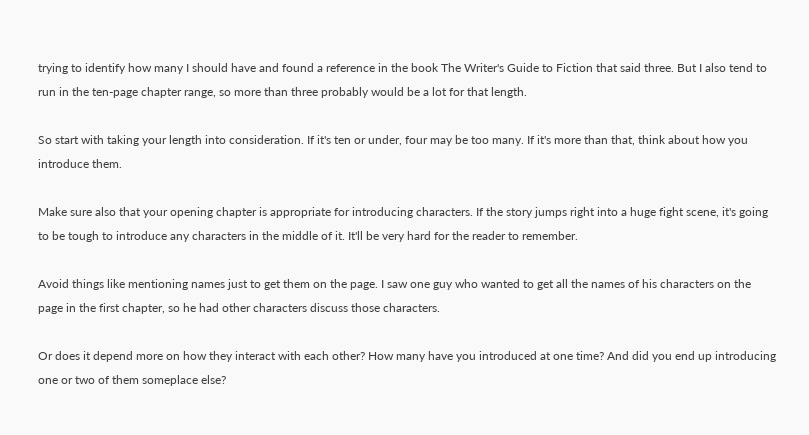trying to identify how many I should have and found a reference in the book The Writer's Guide to Fiction that said three. But I also tend to run in the ten-page chapter range, so more than three probably would be a lot for that length.

So start with taking your length into consideration. If it's ten or under, four may be too many. If it's more than that, think about how you introduce them.

Make sure also that your opening chapter is appropriate for introducing characters. If the story jumps right into a huge fight scene, it's going to be tough to introduce any characters in the middle of it. It'll be very hard for the reader to remember.

Avoid things like mentioning names just to get them on the page. I saw one guy who wanted to get all the names of his characters on the page in the first chapter, so he had other characters discuss those characters.

Or does it depend more on how they interact with each other? How many have you introduced at one time? And did you end up introducing one or two of them someplace else?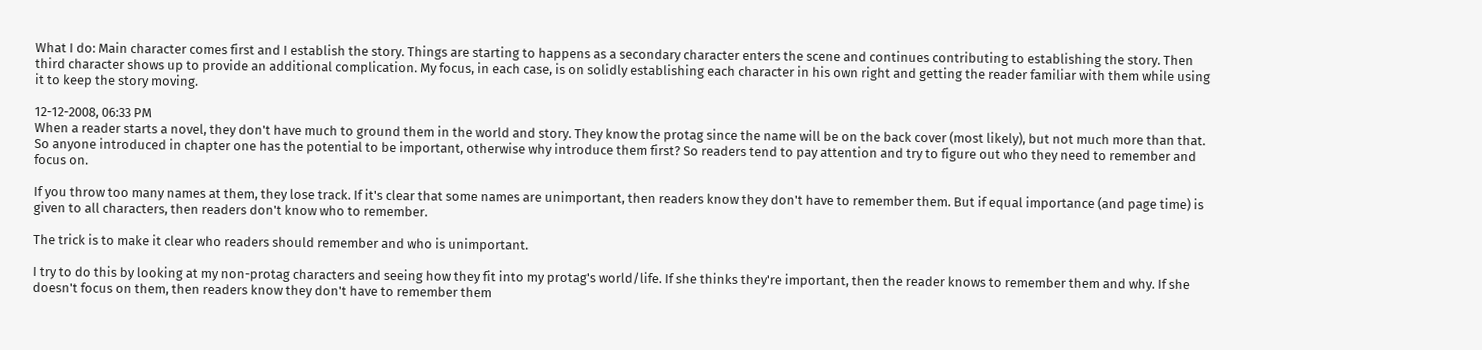What I do: Main character comes first and I establish the story. Things are starting to happens as a secondary character enters the scene and continues contributing to establishing the story. Then third character shows up to provide an additional complication. My focus, in each case, is on solidly establishing each character in his own right and getting the reader familiar with them while using it to keep the story moving.

12-12-2008, 06:33 PM
When a reader starts a novel, they don't have much to ground them in the world and story. They know the protag since the name will be on the back cover (most likely), but not much more than that. So anyone introduced in chapter one has the potential to be important, otherwise why introduce them first? So readers tend to pay attention and try to figure out who they need to remember and focus on.

If you throw too many names at them, they lose track. If it's clear that some names are unimportant, then readers know they don't have to remember them. But if equal importance (and page time) is given to all characters, then readers don't know who to remember.

The trick is to make it clear who readers should remember and who is unimportant.

I try to do this by looking at my non-protag characters and seeing how they fit into my protag's world/life. If she thinks they're important, then the reader knows to remember them and why. If she doesn't focus on them, then readers know they don't have to remember them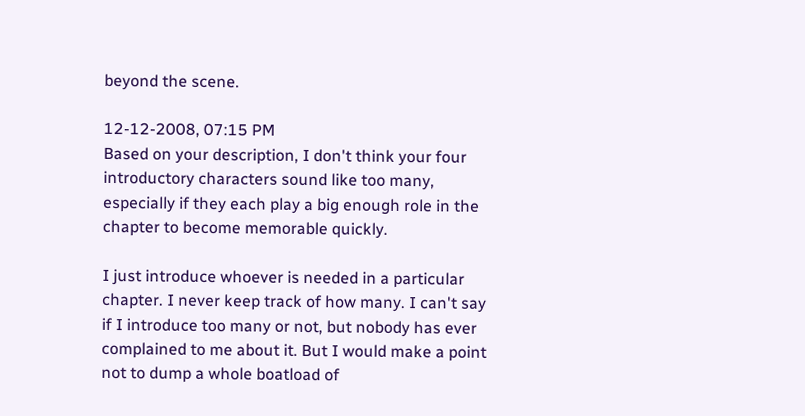beyond the scene.

12-12-2008, 07:15 PM
Based on your description, I don't think your four introductory characters sound like too many, especially if they each play a big enough role in the chapter to become memorable quickly.

I just introduce whoever is needed in a particular chapter. I never keep track of how many. I can't say if I introduce too many or not, but nobody has ever complained to me about it. But I would make a point not to dump a whole boatload of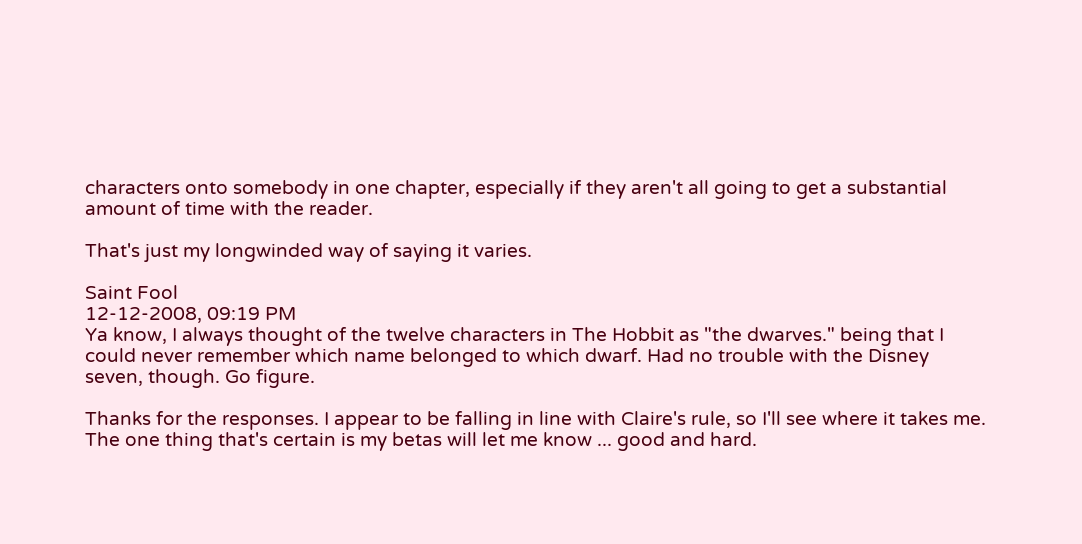characters onto somebody in one chapter, especially if they aren't all going to get a substantial amount of time with the reader.

That's just my longwinded way of saying it varies.

Saint Fool
12-12-2008, 09:19 PM
Ya know, I always thought of the twelve characters in The Hobbit as "the dwarves." being that I could never remember which name belonged to which dwarf. Had no trouble with the Disney seven, though. Go figure.

Thanks for the responses. I appear to be falling in line with Claire's rule, so I'll see where it takes me. The one thing that's certain is my betas will let me know ... good and hard.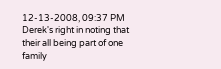12-13-2008, 09:37 PM
Derek's right in noting that their all being part of one family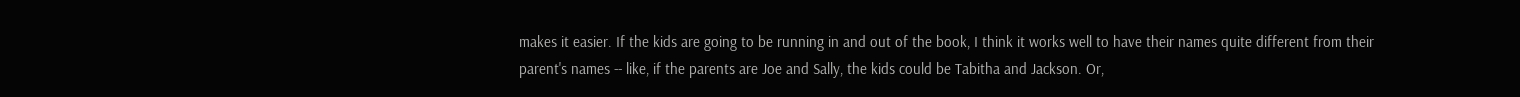makes it easier. If the kids are going to be running in and out of the book, I think it works well to have their names quite different from their parent's names -- like, if the parents are Joe and Sally, the kids could be Tabitha and Jackson. Or,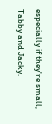especially if they're small, Tabby and Jacky.